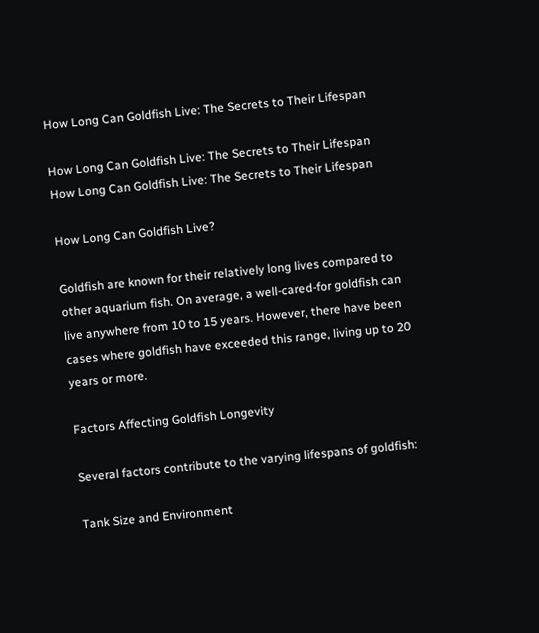How Long Can Goldfish Live: The Secrets to Their Lifespan

How Long Can Goldfish Live: The Secrets to Their Lifespan
How Long Can Goldfish Live: The Secrets to Their Lifespan

How Long Can Goldfish Live?

Goldfish are known for their relatively long lives compared to other aquarium fish. On average, a well-cared-for goldfish can live anywhere from 10 to 15 years. However, there have been cases where goldfish have exceeded this range, living up to 20 years or more.

Factors Affecting Goldfish Longevity

Several factors contribute to the varying lifespans of goldfish:

Tank Size and Environment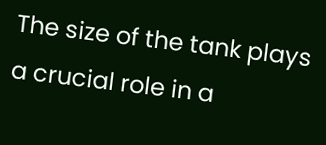The size of the tank plays a crucial role in a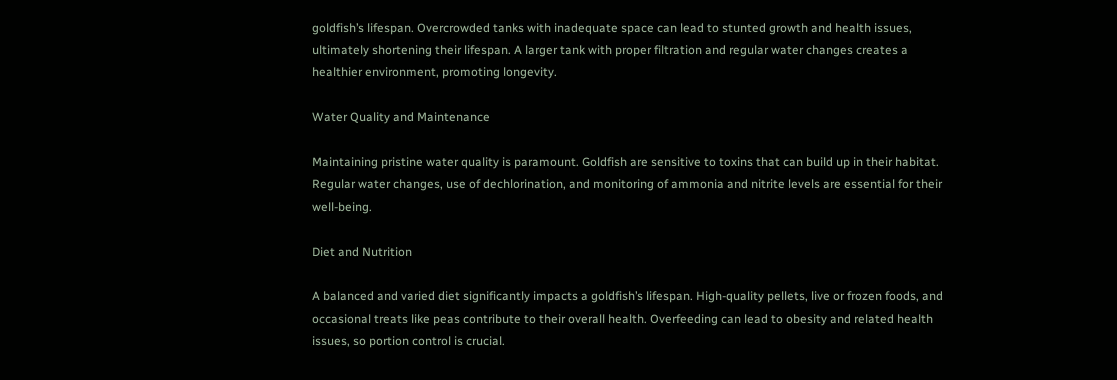goldfish’s lifespan. Overcrowded tanks with inadequate space can lead to stunted growth and health issues, ultimately shortening their lifespan. A larger tank with proper filtration and regular water changes creates a healthier environment, promoting longevity.

Water Quality and Maintenance

Maintaining pristine water quality is paramount. Goldfish are sensitive to toxins that can build up in their habitat. Regular water changes, use of dechlorination, and monitoring of ammonia and nitrite levels are essential for their well-being.

Diet and Nutrition

A balanced and varied diet significantly impacts a goldfish’s lifespan. High-quality pellets, live or frozen foods, and occasional treats like peas contribute to their overall health. Overfeeding can lead to obesity and related health issues, so portion control is crucial.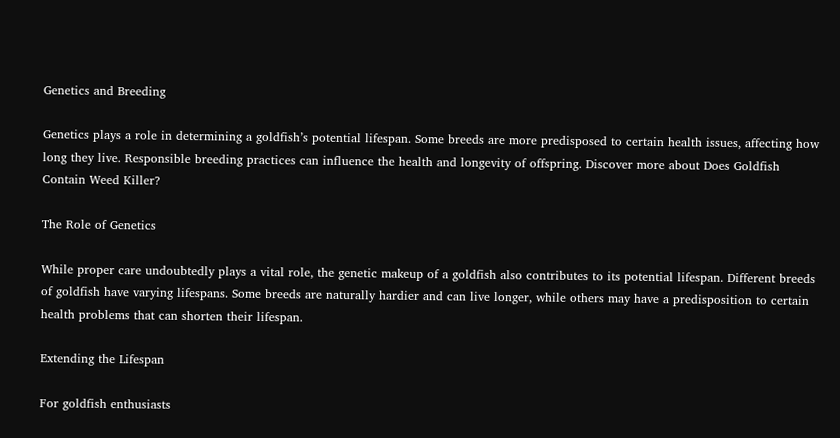Genetics and Breeding

Genetics plays a role in determining a goldfish’s potential lifespan. Some breeds are more predisposed to certain health issues, affecting how long they live. Responsible breeding practices can influence the health and longevity of offspring. Discover more about Does Goldfish Contain Weed Killer?

The Role of Genetics

While proper care undoubtedly plays a vital role, the genetic makeup of a goldfish also contributes to its potential lifespan. Different breeds of goldfish have varying lifespans. Some breeds are naturally hardier and can live longer, while others may have a predisposition to certain health problems that can shorten their lifespan.

Extending the Lifespan

For goldfish enthusiasts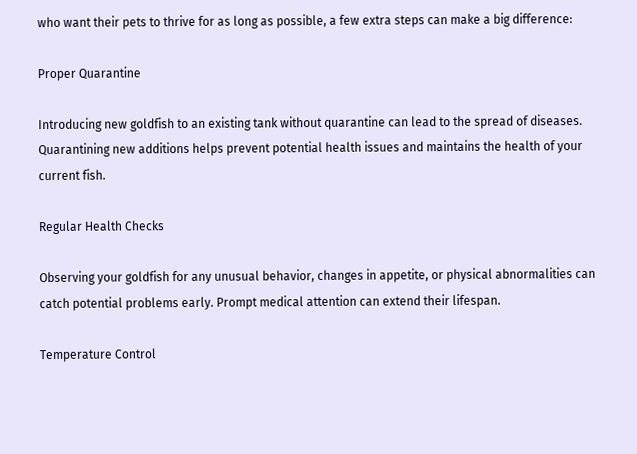who want their pets to thrive for as long as possible, a few extra steps can make a big difference:

Proper Quarantine

Introducing new goldfish to an existing tank without quarantine can lead to the spread of diseases. Quarantining new additions helps prevent potential health issues and maintains the health of your current fish.

Regular Health Checks

Observing your goldfish for any unusual behavior, changes in appetite, or physical abnormalities can catch potential problems early. Prompt medical attention can extend their lifespan.

Temperature Control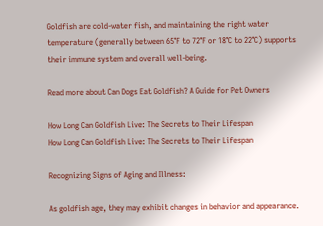Goldfish are cold-water fish, and maintaining the right water temperature (generally between 65°F to 72°F or 18°C to 22°C) supports their immune system and overall well-being.

Read more about Can Dogs Eat Goldfish? A Guide for Pet Owners

How Long Can Goldfish Live: The Secrets to Their Lifespan
How Long Can Goldfish Live: The Secrets to Their Lifespan

Recognizing Signs of Aging and Illness:

As goldfish age, they may exhibit changes in behavior and appearance.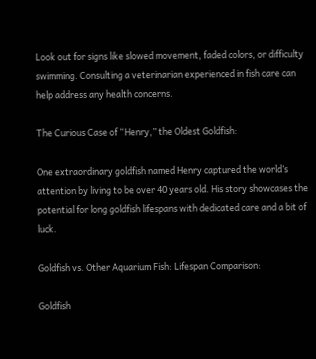Look out for signs like slowed movement, faded colors, or difficulty swimming. Consulting a veterinarian experienced in fish care can help address any health concerns.

The Curious Case of “Henry,” the Oldest Goldfish:

One extraordinary goldfish named Henry captured the world’s attention by living to be over 40 years old. His story showcases the potential for long goldfish lifespans with dedicated care and a bit of luck.

Goldfish vs. Other Aquarium Fish: Lifespan Comparison:

Goldfish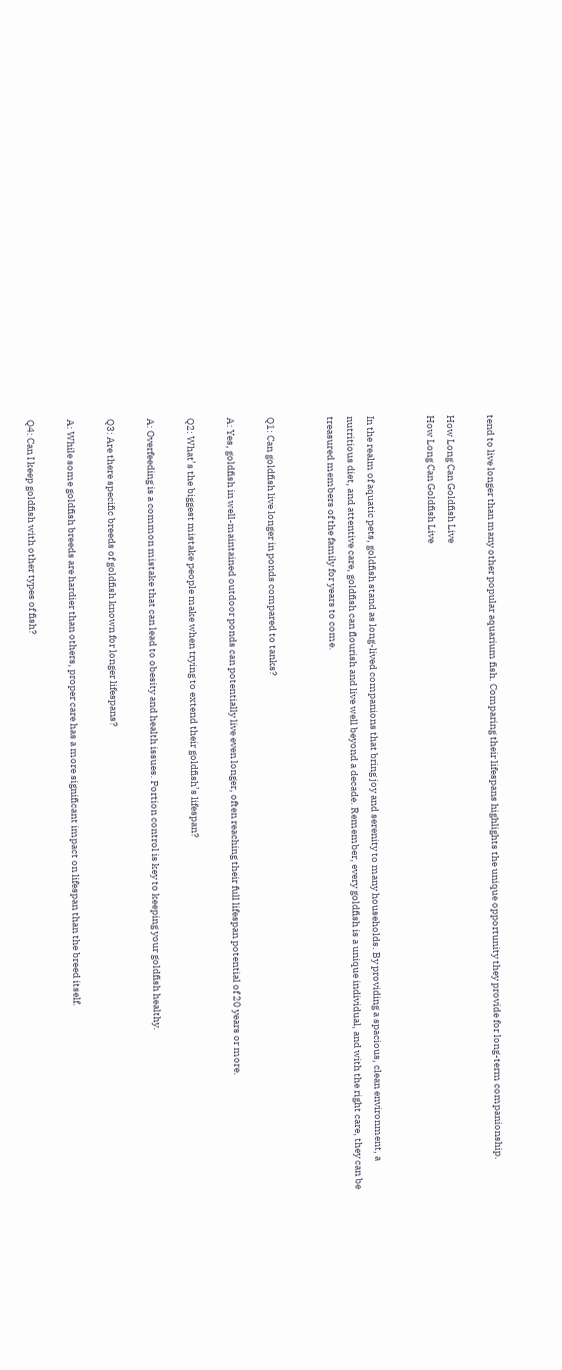tend to live longer than many other popular aquarium fish. Comparing their lifespans highlights the unique opportunity they provide for long-term companionship.

How Long Can Goldfish Live
How Long Can Goldfish Live


In the realm of aquatic pets, goldfish stand as long-lived companions that bring joy and serenity to many households. By providing a spacious, clean environment, a nutritious diet, and attentive care, goldfish can flourish and live well beyond a decade. Remember, every goldfish is a unique individual, and with the right care, they can be treasured members of the family for years to come.


Q1: Can goldfish live longer in ponds compared to tanks?

A: Yes, goldfish in well-maintained outdoor ponds can potentially live even longer, often reaching their full lifespan potential of 20 years or more.

Q2: What’s the biggest mistake people make when trying to extend their goldfish’s lifespan?

A: Overfeeding is a common mistake that can lead to obesity and health issues. Portion control is key to keeping your goldfish healthy.

Q3: Are there specific breeds of goldfish known for longer lifespans?

A: While some goldfish breeds are hardier than others, proper care has a more significant impact on lifespan than the breed itself.

Q4: Can I keep goldfish with other types of fish?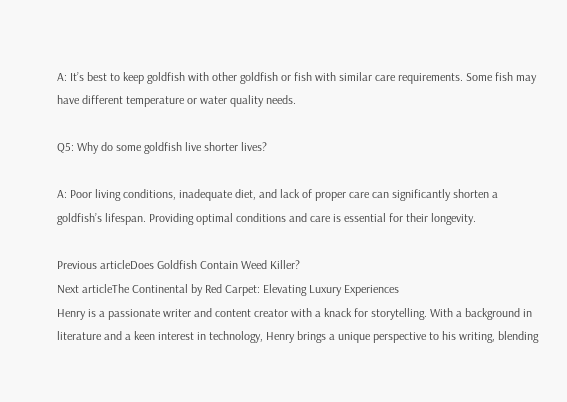A: It’s best to keep goldfish with other goldfish or fish with similar care requirements. Some fish may have different temperature or water quality needs.

Q5: Why do some goldfish live shorter lives?

A: Poor living conditions, inadequate diet, and lack of proper care can significantly shorten a goldfish’s lifespan. Providing optimal conditions and care is essential for their longevity.

Previous articleDoes Goldfish Contain Weed Killer?
Next articleThe Continental by Red Carpet: Elevating Luxury Experiences
Henry is a passionate writer and content creator with a knack for storytelling. With a background in literature and a keen interest in technology, Henry brings a unique perspective to his writing, blending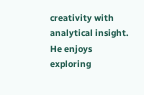creativity with analytical insight. He enjoys exploring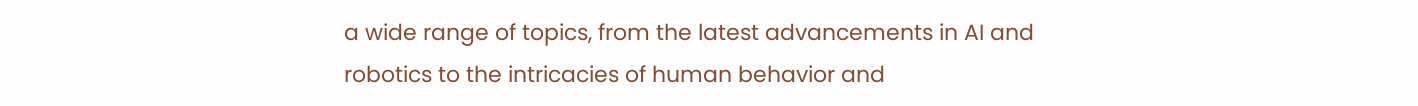a wide range of topics, from the latest advancements in AI and robotics to the intricacies of human behavior and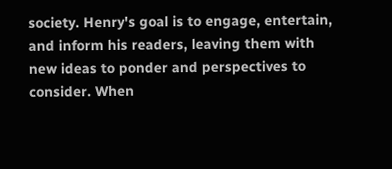society. Henry's goal is to engage, entertain, and inform his readers, leaving them with new ideas to ponder and perspectives to consider. When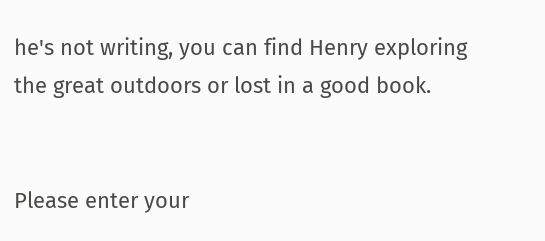he's not writing, you can find Henry exploring the great outdoors or lost in a good book.


Please enter your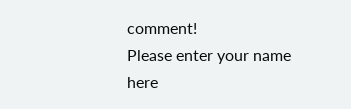comment!
Please enter your name here